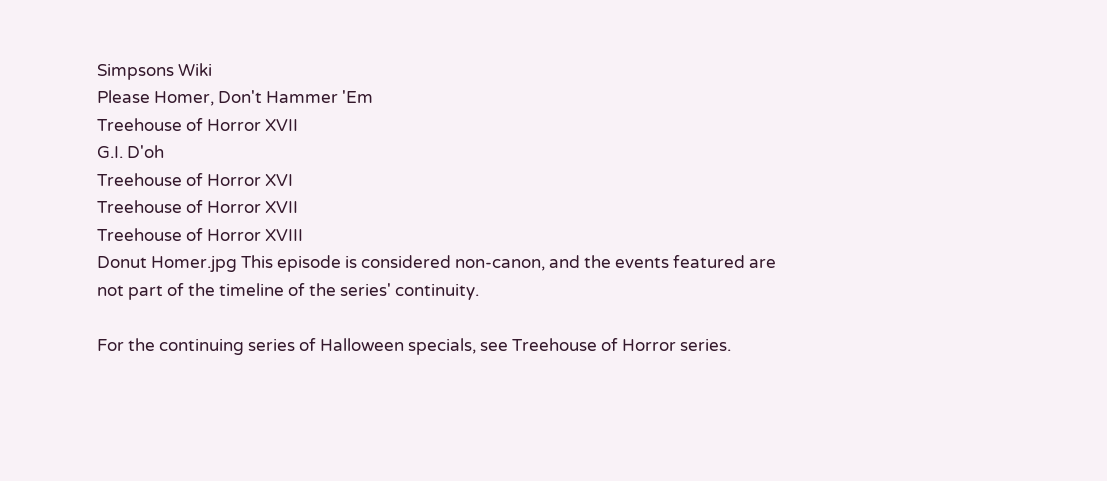Simpsons Wiki
Please Homer, Don't Hammer 'Em
Treehouse of Horror XVII
G.I. D'oh
Treehouse of Horror XVI
Treehouse of Horror XVII
Treehouse of Horror XVIII
Donut Homer.jpg This episode is considered non-canon, and the events featured are not part of the timeline of the series' continuity.

For the continuing series of Halloween specials, see Treehouse of Horror series.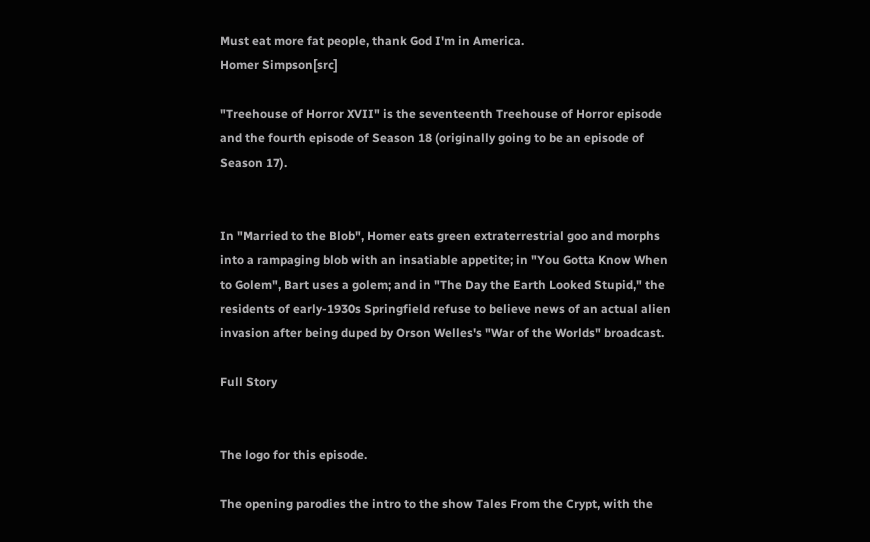Must eat more fat people, thank God I'm in America.
Homer Simpson[src]

"Treehouse of Horror XVII" is the seventeenth Treehouse of Horror episode and the fourth episode of Season 18 (originally going to be an episode of Season 17).


In "Married to the Blob", Homer eats green extraterrestrial goo and morphs into a rampaging blob with an insatiable appetite; in "You Gotta Know When to Golem", Bart uses a golem; and in "The Day the Earth Looked Stupid," the residents of early-1930s Springfield refuse to believe news of an actual alien invasion after being duped by Orson Welles's "War of the Worlds" broadcast.

Full Story


The logo for this episode.

The opening parodies the intro to the show Tales From the Crypt, with the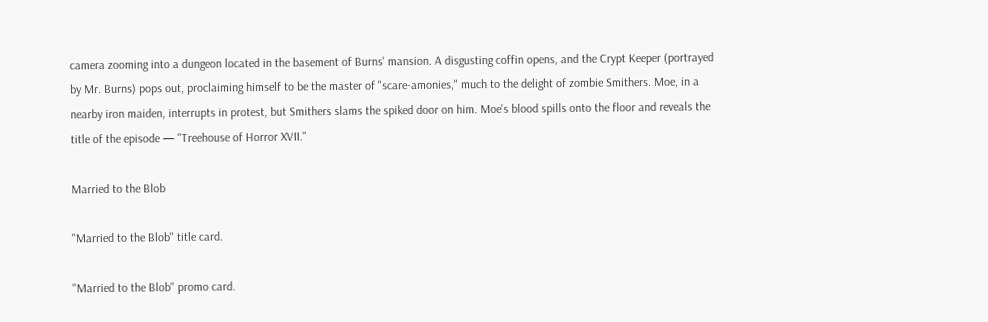camera zooming into a dungeon located in the basement of Burns' mansion. A disgusting coffin opens, and the Crypt Keeper (portrayed by Mr. Burns) pops out, proclaiming himself to be the master of "scare-amonies," much to the delight of zombie Smithers. Moe, in a nearby iron maiden, interrupts in protest, but Smithers slams the spiked door on him. Moe's blood spills onto the floor and reveals the title of the episode — "Treehouse of Horror XVII."

Married to the Blob

"Married to the Blob" title card.

"Married to the Blob" promo card.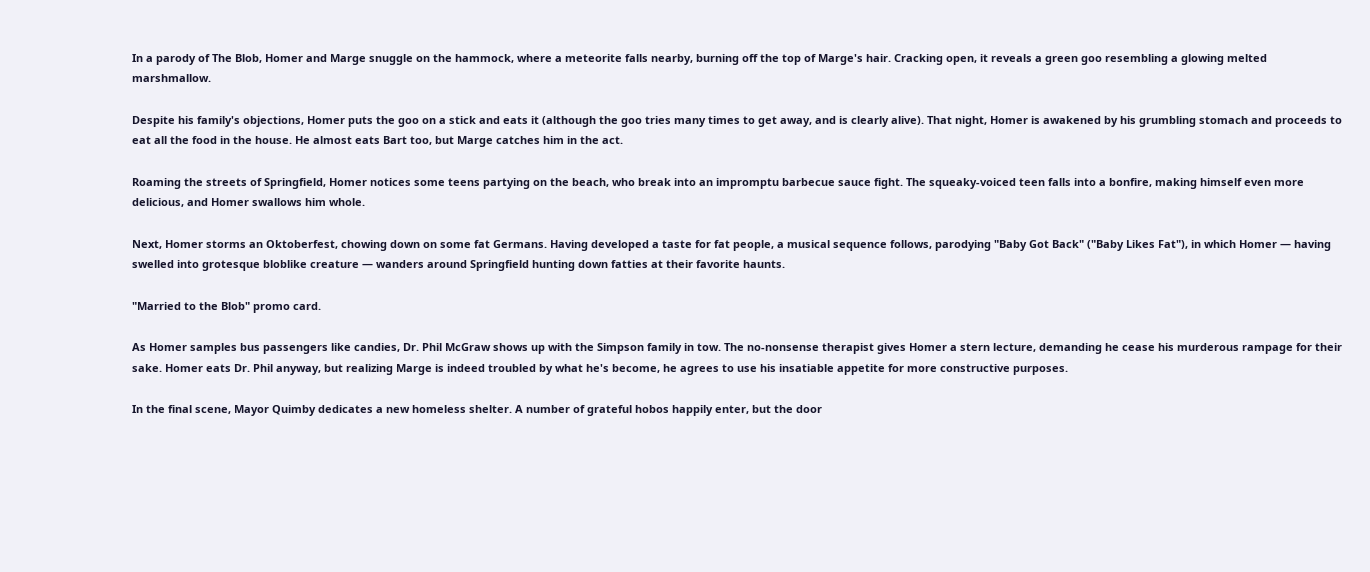In a parody of The Blob, Homer and Marge snuggle on the hammock, where a meteorite falls nearby, burning off the top of Marge's hair. Cracking open, it reveals a green goo resembling a glowing melted marshmallow.

Despite his family's objections, Homer puts the goo on a stick and eats it (although the goo tries many times to get away, and is clearly alive). That night, Homer is awakened by his grumbling stomach and proceeds to eat all the food in the house. He almost eats Bart too, but Marge catches him in the act.

Roaming the streets of Springfield, Homer notices some teens partying on the beach, who break into an impromptu barbecue sauce fight. The squeaky-voiced teen falls into a bonfire, making himself even more delicious, and Homer swallows him whole.

Next, Homer storms an Oktoberfest, chowing down on some fat Germans. Having developed a taste for fat people, a musical sequence follows, parodying "Baby Got Back" ("Baby Likes Fat"), in which Homer — having swelled into grotesque bloblike creature — wanders around Springfield hunting down fatties at their favorite haunts.

"Married to the Blob" promo card.

As Homer samples bus passengers like candies, Dr. Phil McGraw shows up with the Simpson family in tow. The no-nonsense therapist gives Homer a stern lecture, demanding he cease his murderous rampage for their sake. Homer eats Dr. Phil anyway, but realizing Marge is indeed troubled by what he's become, he agrees to use his insatiable appetite for more constructive purposes.

In the final scene, Mayor Quimby dedicates a new homeless shelter. A number of grateful hobos happily enter, but the door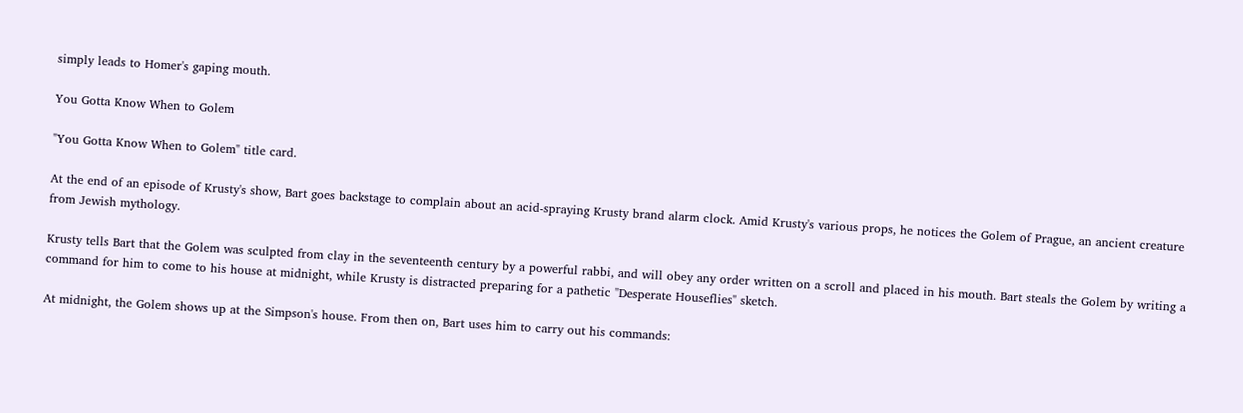simply leads to Homer's gaping mouth.

You Gotta Know When to Golem

"You Gotta Know When to Golem" title card.

At the end of an episode of Krusty's show, Bart goes backstage to complain about an acid-spraying Krusty brand alarm clock. Amid Krusty's various props, he notices the Golem of Prague, an ancient creature from Jewish mythology.

Krusty tells Bart that the Golem was sculpted from clay in the seventeenth century by a powerful rabbi, and will obey any order written on a scroll and placed in his mouth. Bart steals the Golem by writing a command for him to come to his house at midnight, while Krusty is distracted preparing for a pathetic "Desperate Houseflies" sketch.

At midnight, the Golem shows up at the Simpson's house. From then on, Bart uses him to carry out his commands: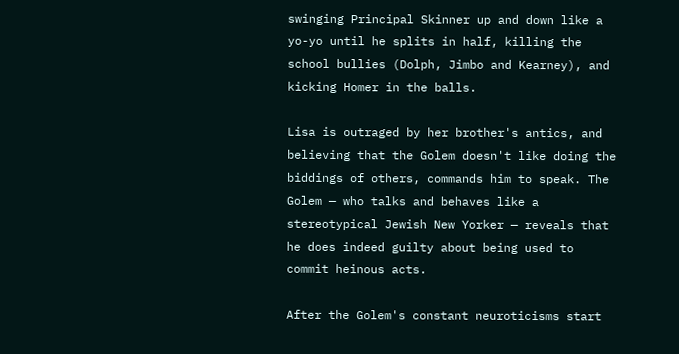swinging Principal Skinner up and down like a yo-yo until he splits in half, killing the school bullies (Dolph, Jimbo and Kearney), and kicking Homer in the balls.

Lisa is outraged by her brother's antics, and believing that the Golem doesn't like doing the biddings of others, commands him to speak. The Golem — who talks and behaves like a stereotypical Jewish New Yorker — reveals that he does indeed guilty about being used to commit heinous acts.

After the Golem's constant neuroticisms start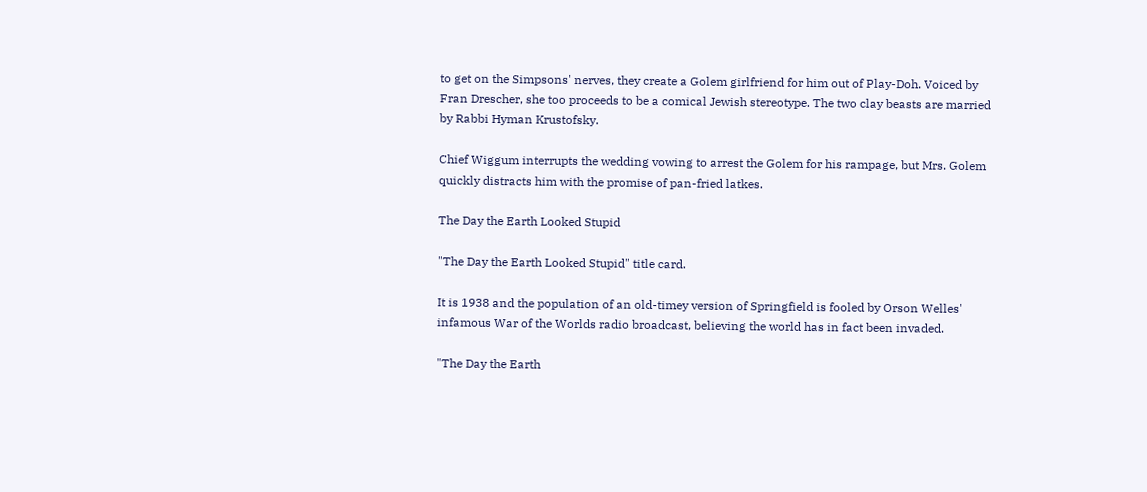to get on the Simpsons' nerves, they create a Golem girlfriend for him out of Play-Doh. Voiced by Fran Drescher, she too proceeds to be a comical Jewish stereotype. The two clay beasts are married by Rabbi Hyman Krustofsky.

Chief Wiggum interrupts the wedding vowing to arrest the Golem for his rampage, but Mrs. Golem quickly distracts him with the promise of pan-fried latkes.

The Day the Earth Looked Stupid

"The Day the Earth Looked Stupid" title card.

It is 1938 and the population of an old-timey version of Springfield is fooled by Orson Welles' infamous War of the Worlds radio broadcast, believing the world has in fact been invaded.

"The Day the Earth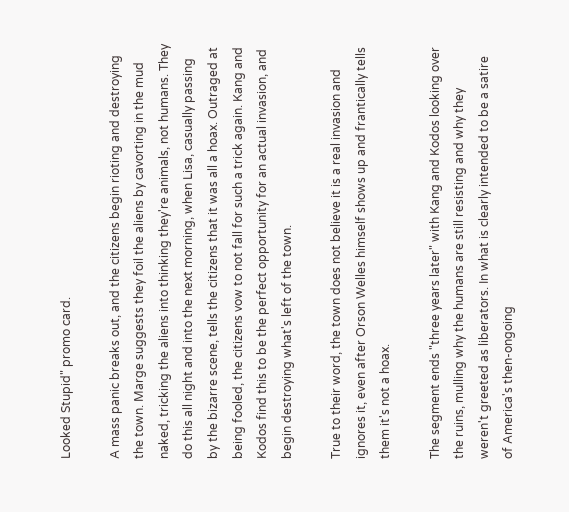Looked Stupid" promo card.

A mass panic breaks out, and the citizens begin rioting and destroying the town. Marge suggests they foil the aliens by cavorting in the mud naked, tricking the aliens into thinking they're animals, not humans. They do this all night and into the next morning, when Lisa, casually passing by the bizarre scene, tells the citizens that it was all a hoax. Outraged at being fooled, the citizens vow to not fall for such a trick again. Kang and Kodos find this to be the perfect opportunity for an actual invasion, and begin destroying what's left of the town.

True to their word, the town does not believe it is a real invasion and ignores it, even after Orson Welles himself shows up and frantically tells them it's not a hoax.

The segment ends "three years later" with Kang and Kodos looking over the ruins, mulling why the humans are still resisting and why they weren't greeted as liberators. In what is clearly intended to be a satire of America's then-ongoing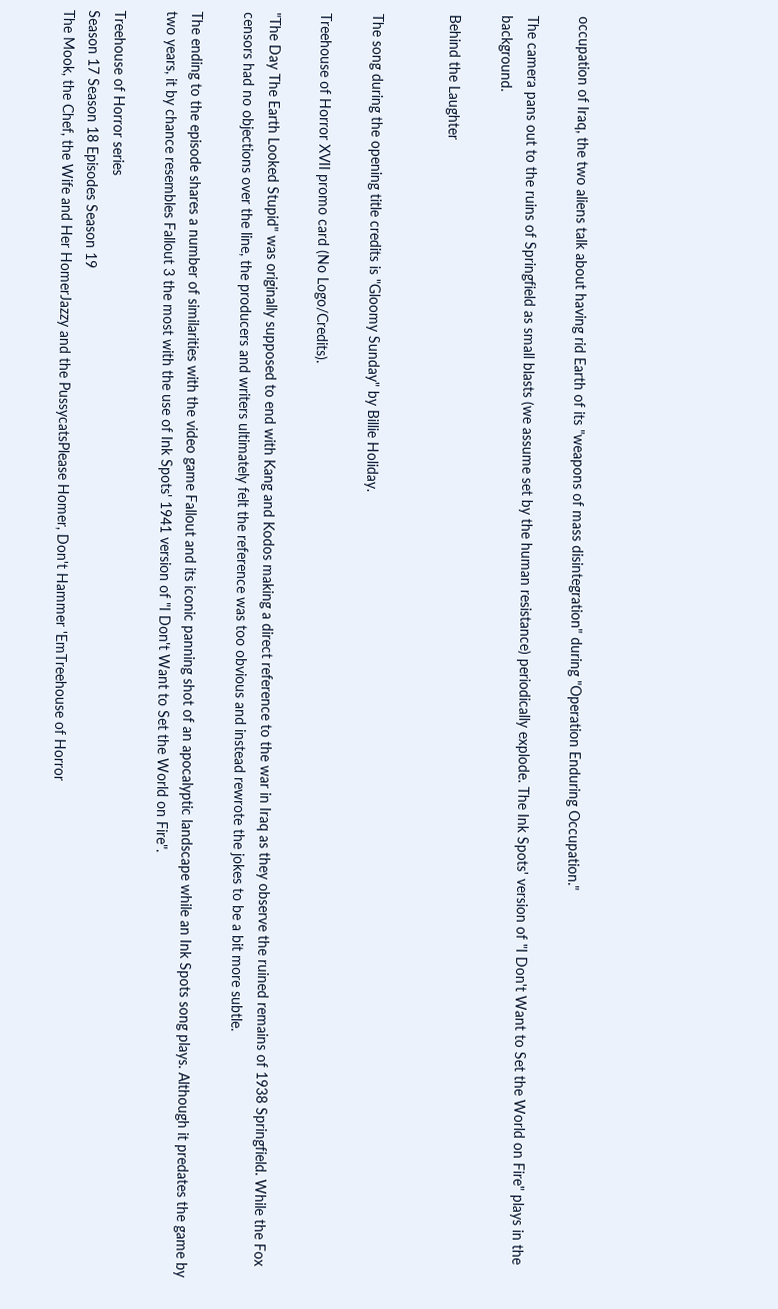occupation of Iraq, the two aliens talk about having rid Earth of its "weapons of mass disintegration" during "Operation Enduring Occupation."

The camera pans out to the ruins of Springfield as small blasts (we assume set by the human resistance) periodically explode. The Ink Spots' version of "I Don't Want to Set the World on Fire" plays in the background.

Behind the Laughter


The song during the opening title credits is "Gloomy Sunday" by Billie Holiday.

Treehouse of Horror XVII promo card (No Logo/Credits).

"The Day The Earth Looked Stupid" was originally supposed to end with Kang and Kodos making a direct reference to the war in Iraq as they observe the ruined remains of 1938 Springfield. While the Fox censors had no objections over the line, the producers and writers ultimately felt the reference was too obvious and instead rewrote the jokes to be a bit more subtle.

The ending to the episode shares a number of similarities with the video game Fallout and its iconic panning shot of an apocalyptic landscape while an Ink Spots song plays. Although it predates the game by two years, it by chance resembles Fallout 3 the most with the use of Ink Spots' 1941 version of "I Don't Want to Set the World on Fire".

Treehouse of Horror series
Season 17 Season 18 Episodes Season 19
The Mook, the Chef, the Wife and Her HomerJazzy and the PussycatsPlease Homer, Don't Hammer 'EmTreehouse of Horror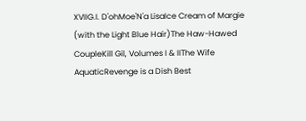XVIIG.I. D'ohMoe'N'a LisaIce Cream of Margie (with the Light Blue Hair)The Haw-Hawed CoupleKill Gil, Volumes I & IIThe Wife AquaticRevenge is a Dish Best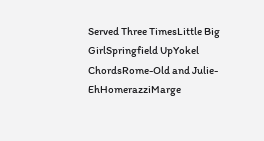Served Three TimesLittle Big GirlSpringfield UpYokel ChordsRome-Old and Julie-EhHomerazziMarge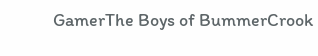GamerThe Boys of BummerCrook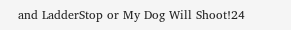and LadderStop or My Dog Will Shoot!24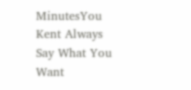MinutesYou Kent Always Say What You Want